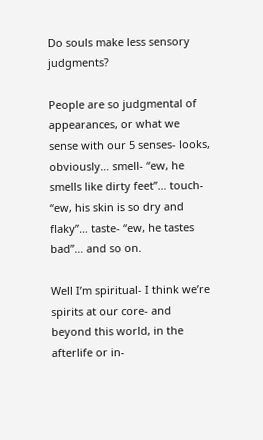Do souls make less sensory judgments?

People are so judgmental of appearances, or what we sense with our 5 senses- looks, obviously… smell- “ew, he smells like dirty feet”… touch- “ew, his skin is so dry and flaky”… taste- “ew, he tastes bad”… and so on.

Well I’m spiritual- I think we’re spirits at our core- and beyond this world, in the afterlife or in-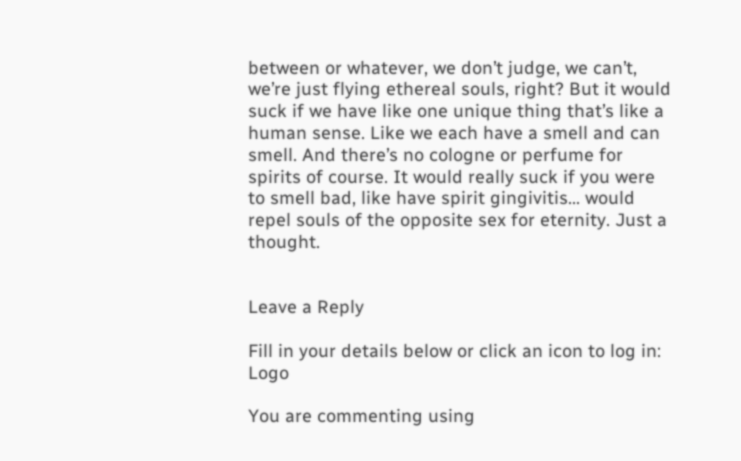between or whatever, we don’t judge, we can’t, we’re just flying ethereal souls, right? But it would suck if we have like one unique thing that’s like a human sense. Like we each have a smell and can smell. And there’s no cologne or perfume for spirits of course. It would really suck if you were to smell bad, like have spirit gingivitis… would repel souls of the opposite sex for eternity. Just a thought.


Leave a Reply

Fill in your details below or click an icon to log in: Logo

You are commenting using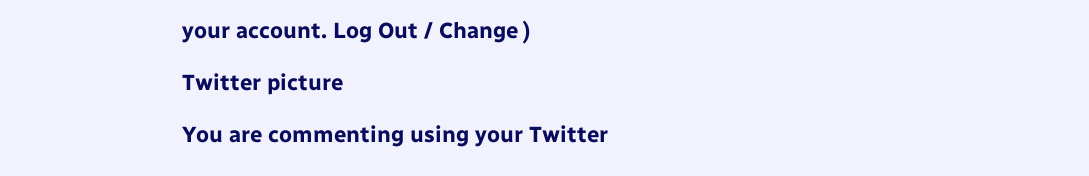your account. Log Out / Change )

Twitter picture

You are commenting using your Twitter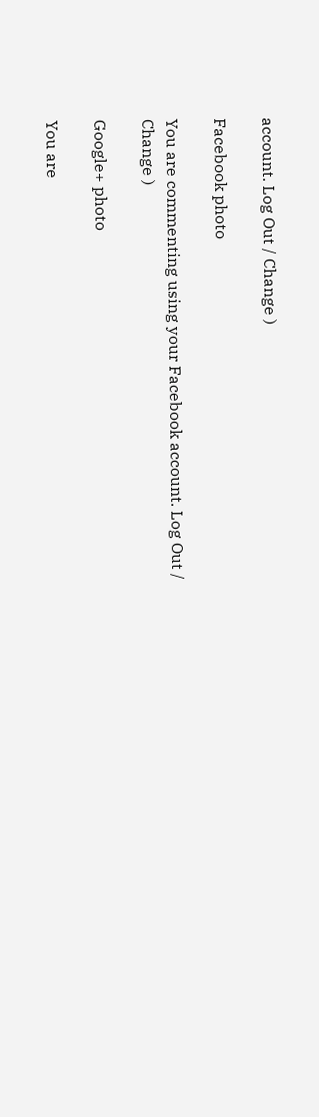account. Log Out / Change )

Facebook photo

You are commenting using your Facebook account. Log Out / Change )

Google+ photo

You are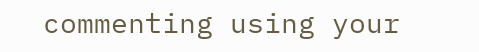commenting using your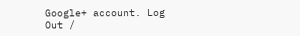Google+ account. Log Out /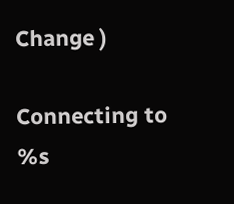Change )

Connecting to %s